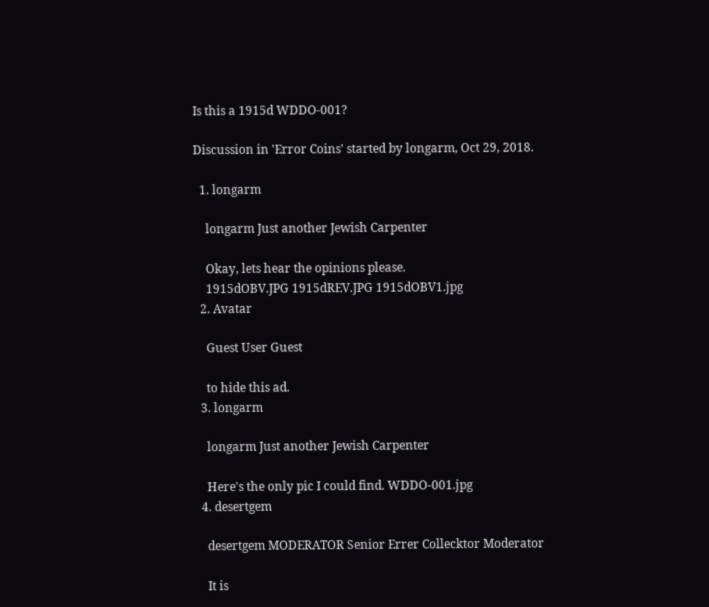Is this a 1915d WDDO-001?

Discussion in 'Error Coins' started by longarm, Oct 29, 2018.

  1. longarm

    longarm Just another Jewish Carpenter

    Okay, lets hear the opinions please.
    1915dOBV.JPG 1915dREV.JPG 1915dOBV1.jpg
  2. Avatar

    Guest User Guest

    to hide this ad.
  3. longarm

    longarm Just another Jewish Carpenter

    Here's the only pic I could find. WDDO-001.jpg
  4. desertgem

    desertgem MODERATOR Senior Errer Collecktor Moderator

    It is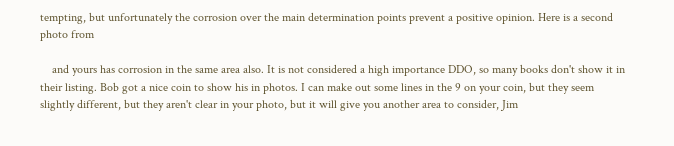tempting, but unfortunately the corrosion over the main determination points prevent a positive opinion. Here is a second photo from

    and yours has corrosion in the same area also. It is not considered a high importance DDO, so many books don't show it in their listing. Bob got a nice coin to show his in photos. I can make out some lines in the 9 on your coin, but they seem slightly different, but they aren't clear in your photo, but it will give you another area to consider, Jim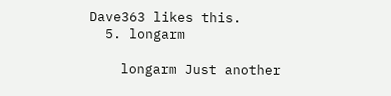Dave363 likes this.
  5. longarm

    longarm Just another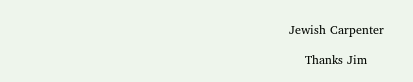Jewish Carpenter

    Thanks Jim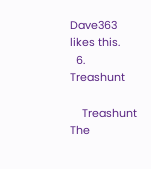Dave363 likes this.
  6. Treashunt

    Treashunt The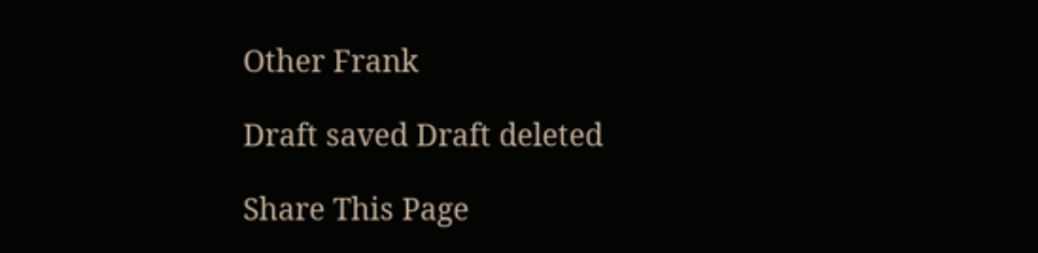Other Frank

Draft saved Draft deleted

Share This Page